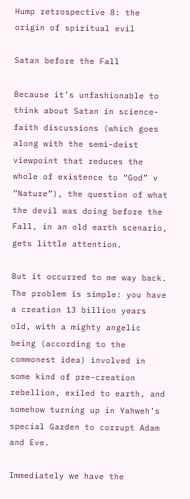Hump retrospective 8: the origin of spiritual evil

Satan before the Fall

Because it’s unfashionable to think about Satan in science-faith discussions (which goes along with the semi-deist viewpoint that reduces the whole of existence to “God” v “Nature”), the question of what the devil was doing before the Fall, in an old earth scenario, gets little attention.

But it occurred to me way back. The problem is simple: you have a creation 13 billion years old, with a mighty angelic being (according to the commonest idea) involved in some kind of pre-creation rebellion, exiled to earth, and somehow turning up in Yahweh’s special Garden to corrupt Adam and Eve.

Immediately we have the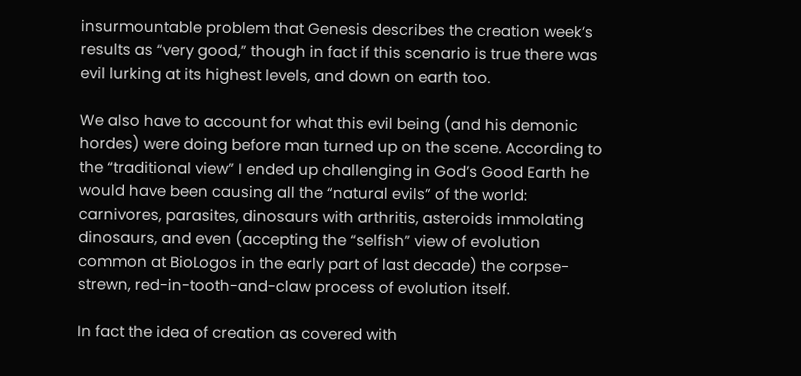insurmountable problem that Genesis describes the creation week’s results as “very good,” though in fact if this scenario is true there was evil lurking at its highest levels, and down on earth too.

We also have to account for what this evil being (and his demonic hordes) were doing before man turned up on the scene. According to the “traditional view” I ended up challenging in God’s Good Earth he would have been causing all the “natural evils” of the world: carnivores, parasites, dinosaurs with arthritis, asteroids immolating dinosaurs, and even (accepting the “selfish” view of evolution common at BioLogos in the early part of last decade) the corpse-strewn, red-in-tooth-and-claw process of evolution itself.

In fact the idea of creation as covered with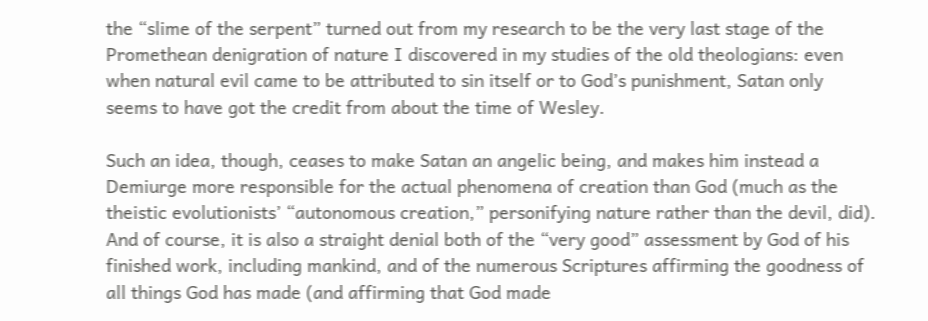the “slime of the serpent” turned out from my research to be the very last stage of the Promethean denigration of nature I discovered in my studies of the old theologians: even when natural evil came to be attributed to sin itself or to God’s punishment, Satan only seems to have got the credit from about the time of Wesley.

Such an idea, though, ceases to make Satan an angelic being, and makes him instead a Demiurge more responsible for the actual phenomena of creation than God (much as the theistic evolutionists’ “autonomous creation,” personifying nature rather than the devil, did). And of course, it is also a straight denial both of the “very good” assessment by God of his finished work, including mankind, and of the numerous Scriptures affirming the goodness of all things God has made (and affirming that God made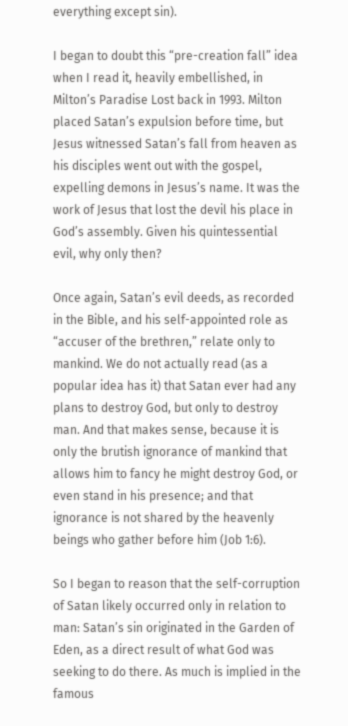everything except sin).

I began to doubt this “pre-creation fall” idea when I read it, heavily embellished, in Milton’s Paradise Lost back in 1993. Milton placed Satan’s expulsion before time, but Jesus witnessed Satan’s fall from heaven as his disciples went out with the gospel, expelling demons in Jesus’s name. It was the work of Jesus that lost the devil his place in God’s assembly. Given his quintessential evil, why only then?

Once again, Satan’s evil deeds, as recorded in the Bible, and his self-appointed role as “accuser of the brethren,” relate only to mankind. We do not actually read (as a popular idea has it) that Satan ever had any plans to destroy God, but only to destroy man. And that makes sense, because it is only the brutish ignorance of mankind that allows him to fancy he might destroy God, or even stand in his presence; and that ignorance is not shared by the heavenly beings who gather before him (Job 1:6).

So I began to reason that the self-corruption of Satan likely occurred only in relation to man: Satan’s sin originated in the Garden of Eden, as a direct result of what God was seeking to do there. As much is implied in the famous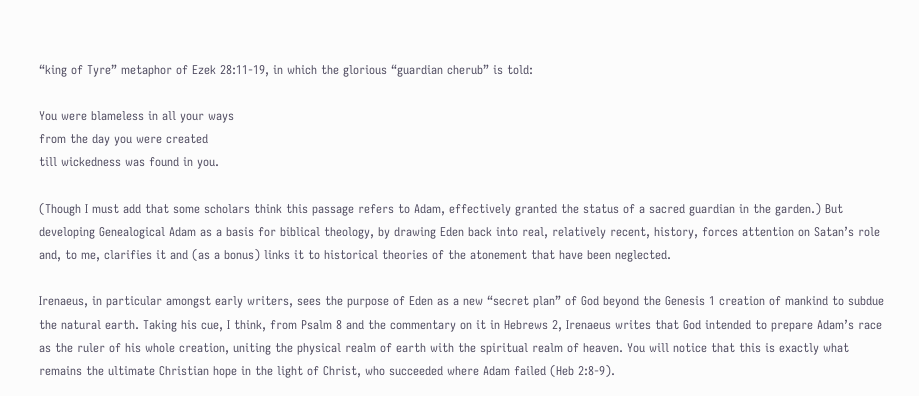“king of Tyre” metaphor of Ezek 28:11-19, in which the glorious “guardian cherub” is told:

You were blameless in all your ways
from the day you were created
till wickedness was found in you.

(Though I must add that some scholars think this passage refers to Adam, effectively granted the status of a sacred guardian in the garden.) But developing Genealogical Adam as a basis for biblical theology, by drawing Eden back into real, relatively recent, history, forces attention on Satan’s role and, to me, clarifies it and (as a bonus) links it to historical theories of the atonement that have been neglected.

Irenaeus, in particular amongst early writers, sees the purpose of Eden as a new “secret plan” of God beyond the Genesis 1 creation of mankind to subdue the natural earth. Taking his cue, I think, from Psalm 8 and the commentary on it in Hebrews 2, Irenaeus writes that God intended to prepare Adam’s race as the ruler of his whole creation, uniting the physical realm of earth with the spiritual realm of heaven. You will notice that this is exactly what remains the ultimate Christian hope in the light of Christ, who succeeded where Adam failed (Heb 2:8-9).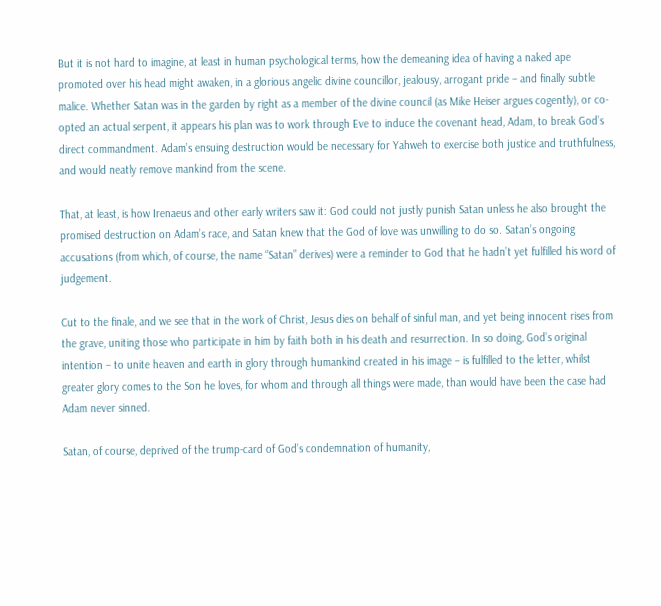But it is not hard to imagine, at least in human psychological terms, how the demeaning idea of having a naked ape promoted over his head might awaken, in a glorious angelic divine councillor, jealousy, arrogant pride – and finally subtle malice. Whether Satan was in the garden by right as a member of the divine council (as Mike Heiser argues cogently), or co-opted an actual serpent, it appears his plan was to work through Eve to induce the covenant head, Adam, to break God’s direct commandment. Adam’s ensuing destruction would be necessary for Yahweh to exercise both justice and truthfulness, and would neatly remove mankind from the scene.

That, at least, is how Irenaeus and other early writers saw it: God could not justly punish Satan unless he also brought the promised destruction on Adam’s race, and Satan knew that the God of love was unwilling to do so. Satan’s ongoing accusations (from which, of course, the name “Satan” derives) were a reminder to God that he hadn’t yet fulfilled his word of judgement.

Cut to the finale, and we see that in the work of Christ, Jesus dies on behalf of sinful man, and yet being innocent rises from the grave, uniting those who participate in him by faith both in his death and resurrection. In so doing, God’s original intention – to unite heaven and earth in glory through humankind created in his image – is fulfilled to the letter, whilst greater glory comes to the Son he loves, for whom and through all things were made, than would have been the case had Adam never sinned.

Satan, of course, deprived of the trump-card of God’s condemnation of humanity,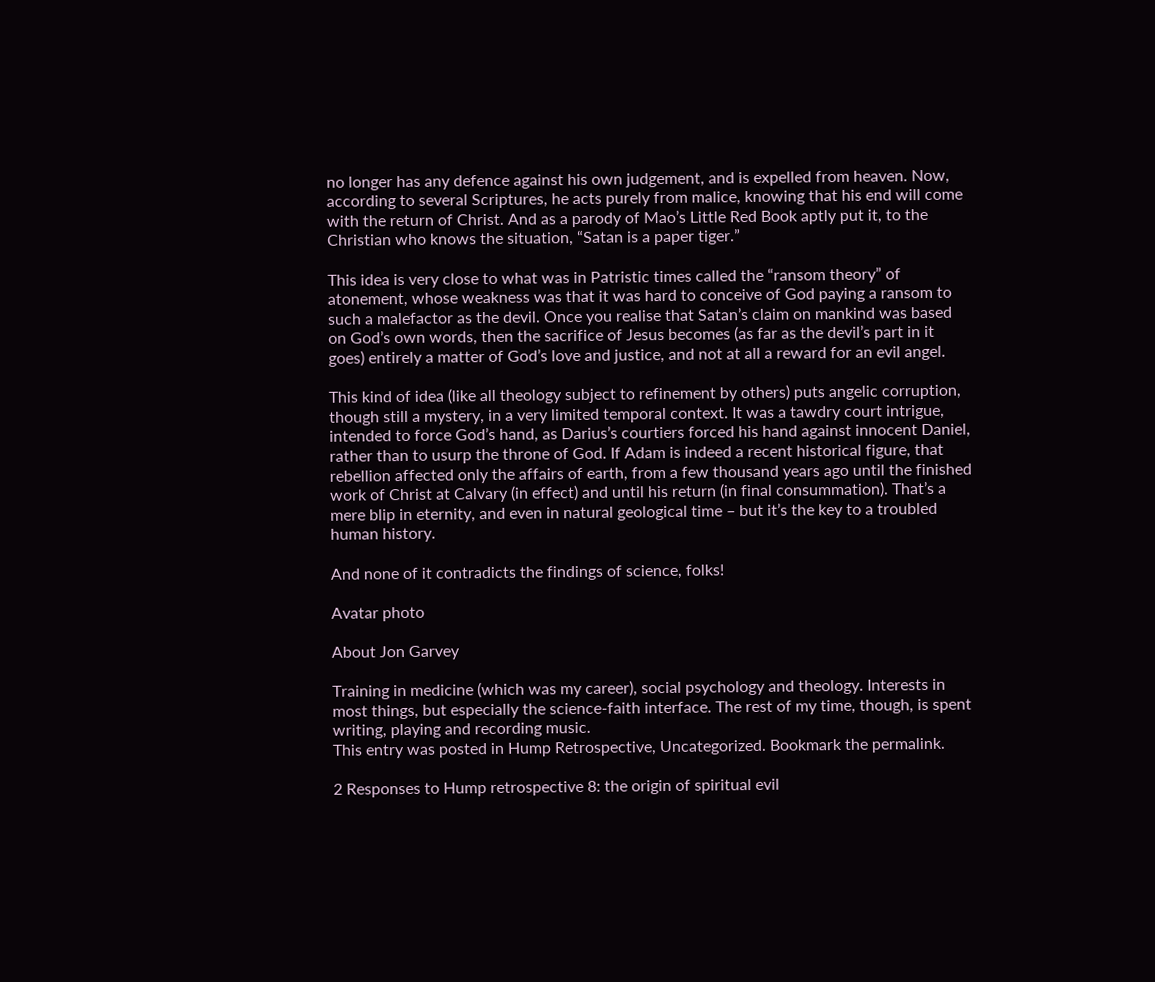no longer has any defence against his own judgement, and is expelled from heaven. Now, according to several Scriptures, he acts purely from malice, knowing that his end will come with the return of Christ. And as a parody of Mao’s Little Red Book aptly put it, to the Christian who knows the situation, “Satan is a paper tiger.”

This idea is very close to what was in Patristic times called the “ransom theory” of atonement, whose weakness was that it was hard to conceive of God paying a ransom to such a malefactor as the devil. Once you realise that Satan’s claim on mankind was based on God’s own words, then the sacrifice of Jesus becomes (as far as the devil’s part in it goes) entirely a matter of God’s love and justice, and not at all a reward for an evil angel.

This kind of idea (like all theology subject to refinement by others) puts angelic corruption, though still a mystery, in a very limited temporal context. It was a tawdry court intrigue, intended to force God’s hand, as Darius’s courtiers forced his hand against innocent Daniel, rather than to usurp the throne of God. If Adam is indeed a recent historical figure, that rebellion affected only the affairs of earth, from a few thousand years ago until the finished work of Christ at Calvary (in effect) and until his return (in final consummation). That’s a mere blip in eternity, and even in natural geological time – but it’s the key to a troubled human history.

And none of it contradicts the findings of science, folks!

Avatar photo

About Jon Garvey

Training in medicine (which was my career), social psychology and theology. Interests in most things, but especially the science-faith interface. The rest of my time, though, is spent writing, playing and recording music.
This entry was posted in Hump Retrospective, Uncategorized. Bookmark the permalink.

2 Responses to Hump retrospective 8: the origin of spiritual evil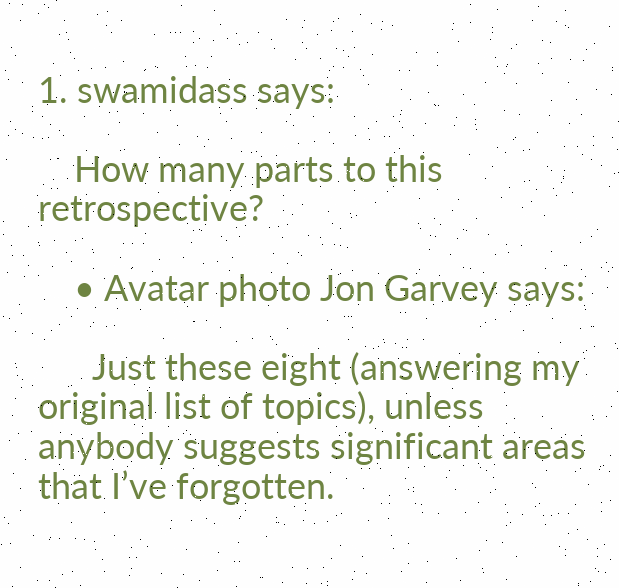1. swamidass says:

    How many parts to this retrospective?

    • Avatar photo Jon Garvey says:

      Just these eight (answering my original list of topics), unless anybody suggests significant areas that I’ve forgotten.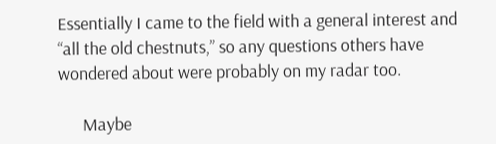Essentially I came to the field with a general interest and “all the old chestnuts,” so any questions others have wondered about were probably on my radar too.

      Maybe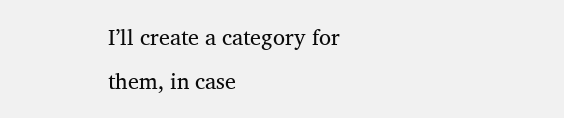I’ll create a category for them, in case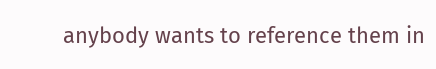anybody wants to reference them in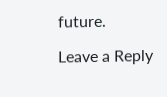future.

Leave a Reply